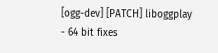[ogg-dev] [PATCH] liboggplay - 64 bit fixes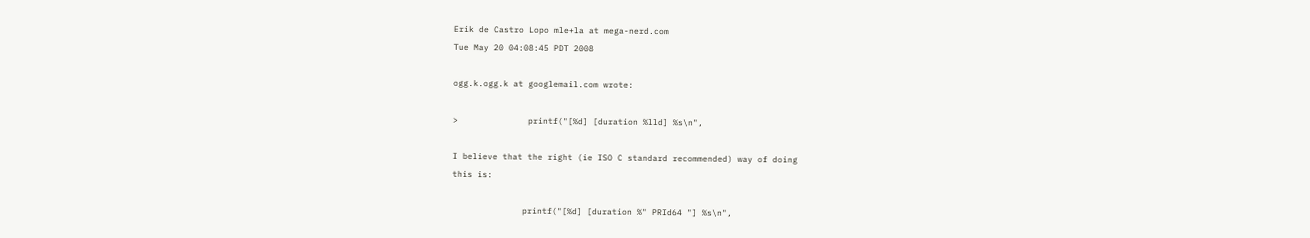Erik de Castro Lopo mle+la at mega-nerd.com
Tue May 20 04:08:45 PDT 2008

ogg.k.ogg.k at googlemail.com wrote:

>              printf("[%d] [duration %lld] %s\n",

I believe that the right (ie ISO C standard recommended) way of doing
this is:

              printf("[%d] [duration %" PRId64 "] %s\n",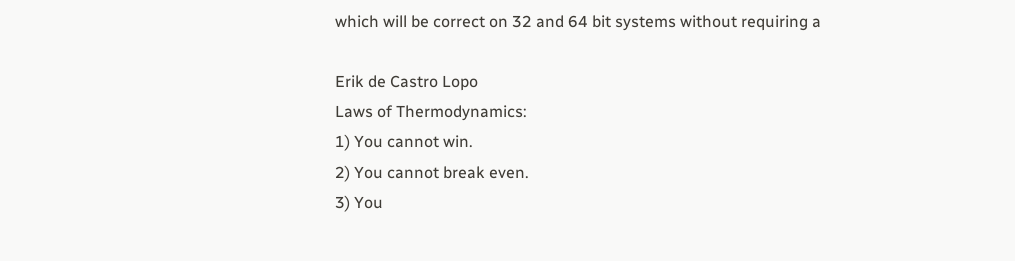which will be correct on 32 and 64 bit systems without requiring a

Erik de Castro Lopo
Laws of Thermodynamics:
1) You cannot win.
2) You cannot break even.
3) You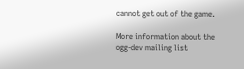cannot get out of the game.

More information about the ogg-dev mailing list